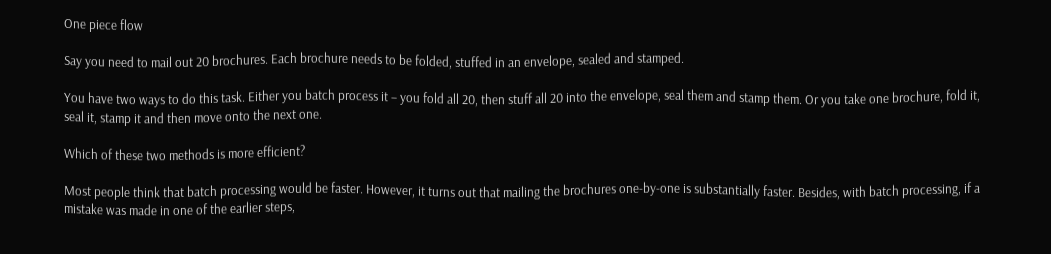One piece flow

Say you need to mail out 20 brochures. Each brochure needs to be folded, stuffed in an envelope, sealed and stamped.

You have two ways to do this task. Either you batch process it – you fold all 20, then stuff all 20 into the envelope, seal them and stamp them. Or you take one brochure, fold it, seal it, stamp it and then move onto the next one.

Which of these two methods is more efficient?

Most people think that batch processing would be faster. However, it turns out that mailing the brochures one-by-one is substantially faster. Besides, with batch processing, if a mistake was made in one of the earlier steps,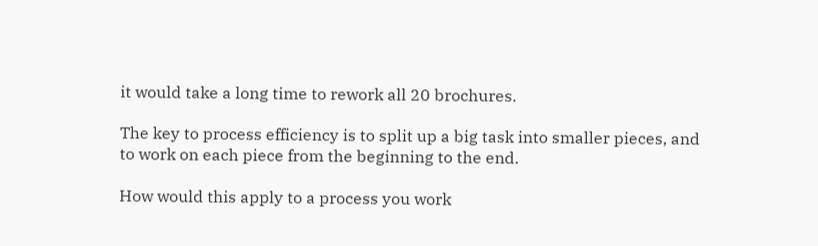it would take a long time to rework all 20 brochures.

The key to process efficiency is to split up a big task into smaller pieces, and to work on each piece from the beginning to the end.

How would this apply to a process you work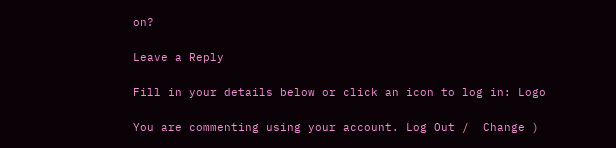on?

Leave a Reply

Fill in your details below or click an icon to log in: Logo

You are commenting using your account. Log Out /  Change )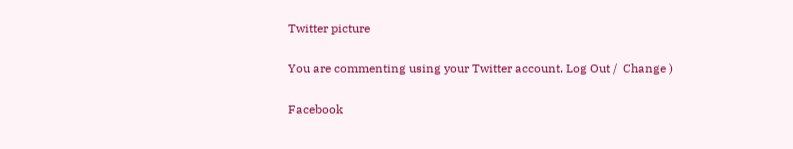Twitter picture

You are commenting using your Twitter account. Log Out /  Change )

Facebook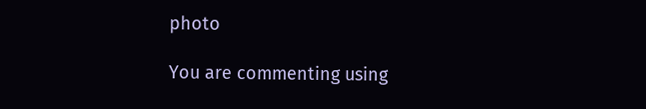photo

You are commenting using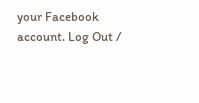your Facebook account. Log Out /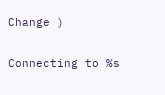Change )

Connecting to %s